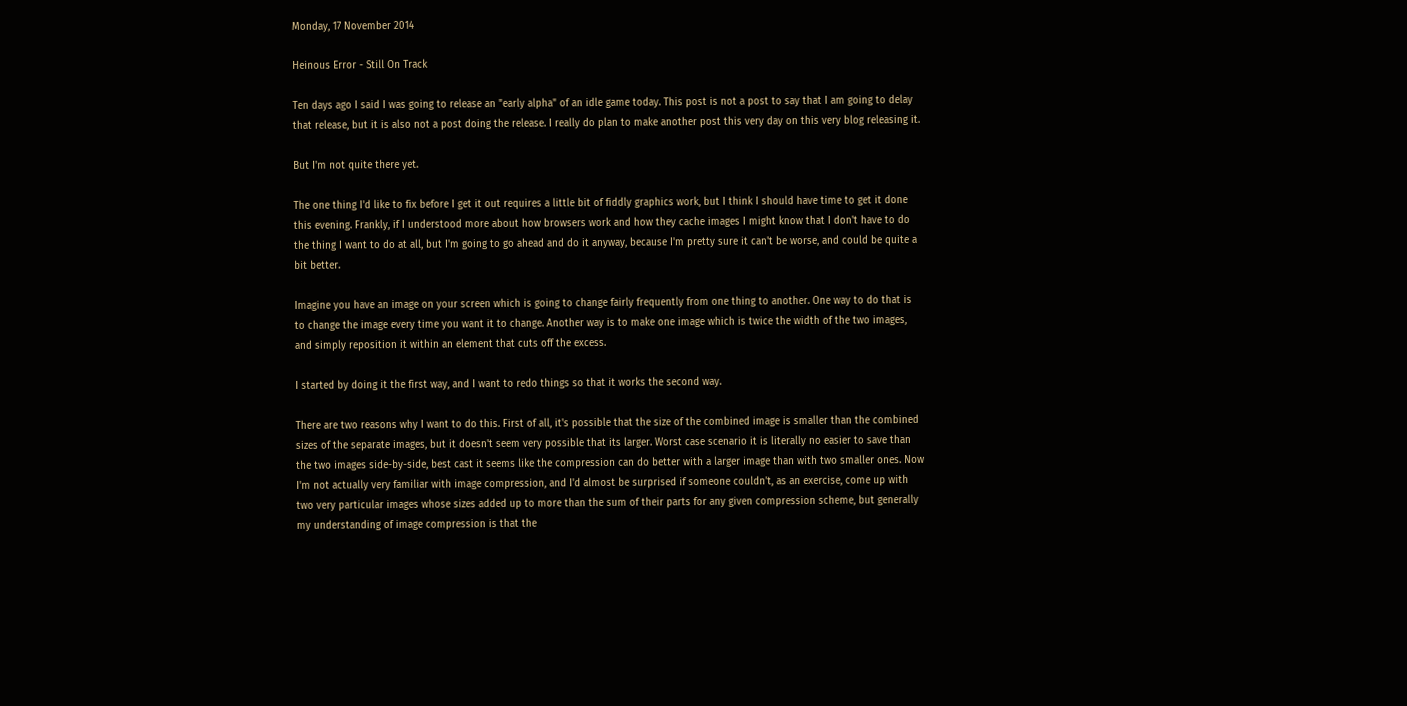Monday, 17 November 2014

Heinous Error - Still On Track

Ten days ago I said I was going to release an "early alpha" of an idle game today. This post is not a post to say that I am going to delay that release, but it is also not a post doing the release. I really do plan to make another post this very day on this very blog releasing it.

But I'm not quite there yet.

The one thing I'd like to fix before I get it out requires a little bit of fiddly graphics work, but I think I should have time to get it done this evening. Frankly, if I understood more about how browsers work and how they cache images I might know that I don't have to do the thing I want to do at all, but I'm going to go ahead and do it anyway, because I'm pretty sure it can't be worse, and could be quite a bit better.

Imagine you have an image on your screen which is going to change fairly frequently from one thing to another. One way to do that is to change the image every time you want it to change. Another way is to make one image which is twice the width of the two images, and simply reposition it within an element that cuts off the excess.

I started by doing it the first way, and I want to redo things so that it works the second way.

There are two reasons why I want to do this. First of all, it's possible that the size of the combined image is smaller than the combined sizes of the separate images, but it doesn't seem very possible that its larger. Worst case scenario it is literally no easier to save than the two images side-by-side, best cast it seems like the compression can do better with a larger image than with two smaller ones. Now I'm not actually very familiar with image compression, and I'd almost be surprised if someone couldn't, as an exercise, come up with two very particular images whose sizes added up to more than the sum of their parts for any given compression scheme, but generally my understanding of image compression is that the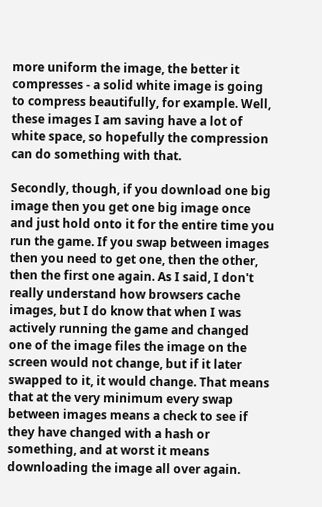more uniform the image, the better it compresses - a solid white image is going to compress beautifully, for example. Well, these images I am saving have a lot of white space, so hopefully the compression can do something with that.

Secondly, though, if you download one big image then you get one big image once and just hold onto it for the entire time you run the game. If you swap between images then you need to get one, then the other, then the first one again. As I said, I don't really understand how browsers cache images, but I do know that when I was actively running the game and changed one of the image files the image on the screen would not change, but if it later swapped to it, it would change. That means that at the very minimum every swap between images means a check to see if they have changed with a hash or something, and at worst it means downloading the image all over again.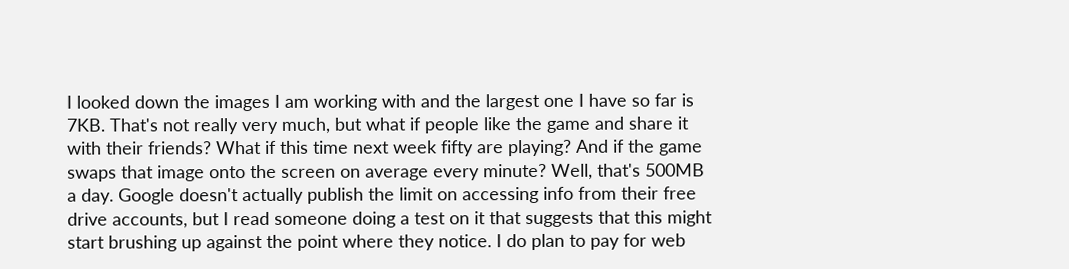I looked down the images I am working with and the largest one I have so far is 7KB. That's not really very much, but what if people like the game and share it with their friends? What if this time next week fifty are playing? And if the game swaps that image onto the screen on average every minute? Well, that's 500MB a day. Google doesn't actually publish the limit on accessing info from their free drive accounts, but I read someone doing a test on it that suggests that this might start brushing up against the point where they notice. I do plan to pay for web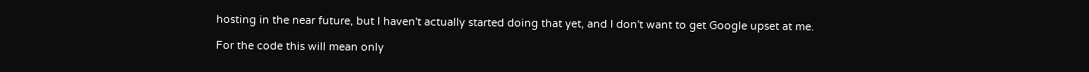hosting in the near future, but I haven't actually started doing that yet, and I don't want to get Google upset at me.

For the code this will mean only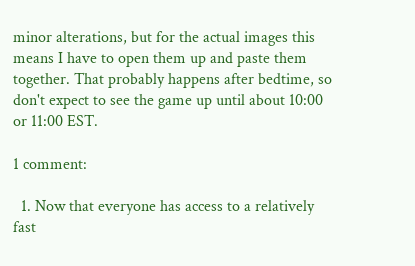minor alterations, but for the actual images this means I have to open them up and paste them together. That probably happens after bedtime, so don't expect to see the game up until about 10:00 or 11:00 EST.

1 comment:

  1. Now that everyone has access to a relatively fast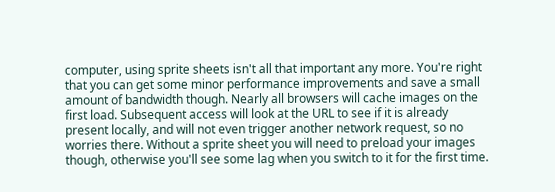computer, using sprite sheets isn't all that important any more. You're right that you can get some minor performance improvements and save a small amount of bandwidth though. Nearly all browsers will cache images on the first load. Subsequent access will look at the URL to see if it is already present locally, and will not even trigger another network request, so no worries there. Without a sprite sheet you will need to preload your images though, otherwise you'll see some lag when you switch to it for the first time.